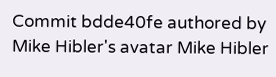Commit bdde40fe authored by Mike Hibler's avatar Mike Hibler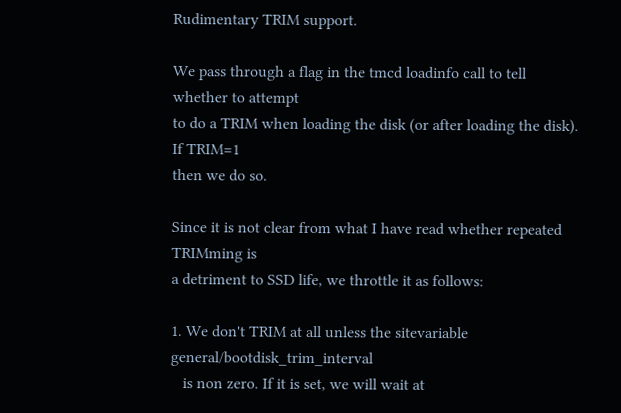Rudimentary TRIM support.

We pass through a flag in the tmcd loadinfo call to tell whether to attempt
to do a TRIM when loading the disk (or after loading the disk). If TRIM=1
then we do so.

Since it is not clear from what I have read whether repeated TRIMming is
a detriment to SSD life, we throttle it as follows:

1. We don't TRIM at all unless the sitevariable general/bootdisk_trim_interval
   is non zero. If it is set, we will wait at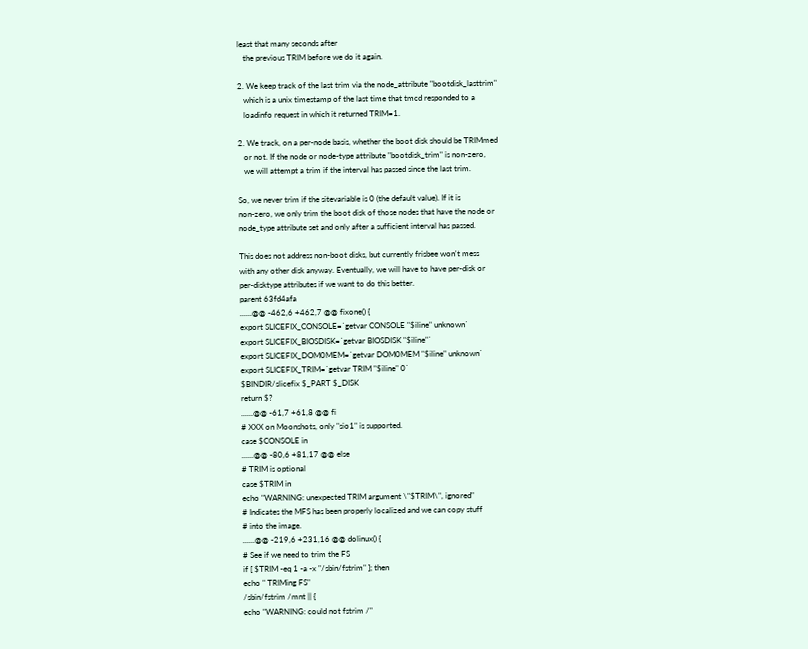least that many seconds after
   the previous TRIM before we do it again.

2. We keep track of the last trim via the node_attribute "bootdisk_lasttrim"
   which is a unix timestamp of the last time that tmcd responded to a
   loadinfo request in which it returned TRIM=1.

2. We track, on a per-node basis, whether the boot disk should be TRIMmed
   or not. If the node or node-type attribute "bootdisk_trim" is non-zero,
   we will attempt a trim if the interval has passed since the last trim.

So, we never trim if the sitevariable is 0 (the default value). If it is
non-zero, we only trim the boot disk of those nodes that have the node or
node_type attribute set and only after a sufficient interval has passed.

This does not address non-boot disks, but currently frisbee won't mess
with any other disk anyway. Eventually, we will have to have per-disk or
per-disktype attributes if we want to do this better.
parent 63fd4afa
......@@ -462,6 +462,7 @@ fixone() {
export SLICEFIX_CONSOLE=`getvar CONSOLE "$iline" unknown`
export SLICEFIX_BIOSDISK=`getvar BIOSDISK "$iline"`
export SLICEFIX_DOM0MEM=`getvar DOM0MEM "$iline" unknown`
export SLICEFIX_TRIM=`getvar TRIM "$iline" 0`
$BINDIR/slicefix $_PART $_DISK
return $?
......@@ -61,7 +61,8 @@ fi
# XXX on Moonshots, only "sio1" is supported.
case $CONSOLE in
......@@ -80,6 +81,17 @@ else
# TRIM is optional
case $TRIM in
echo "WARNING: unexpected TRIM argument \"$TRIM\", ignored"
# Indicates the MFS has been properly localized and we can copy stuff
# into the image.
......@@ -219,6 +231,16 @@ dolinux() {
# See if we need to trim the FS
if [ $TRIM -eq 1 -a -x "/sbin/fstrim" ]; then
echo " TRIMing FS"
/sbin/fstrim /mnt || {
echo "WARNING: could not fstrim /"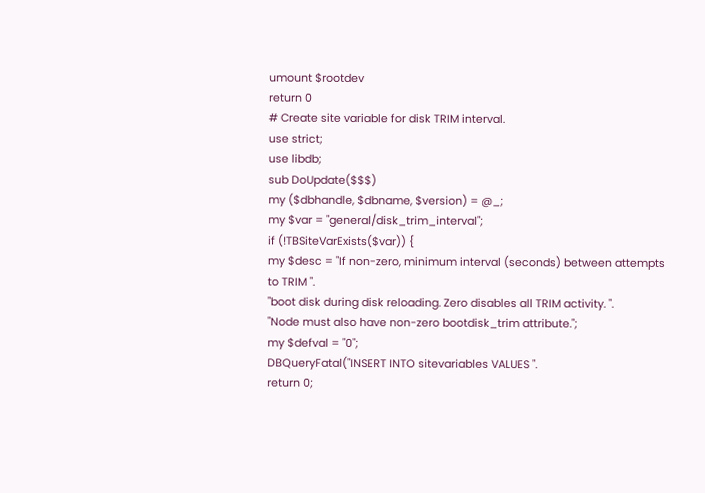umount $rootdev
return 0
# Create site variable for disk TRIM interval.
use strict;
use libdb;
sub DoUpdate($$$)
my ($dbhandle, $dbname, $version) = @_;
my $var = "general/disk_trim_interval";
if (!TBSiteVarExists($var)) {
my $desc = "If non-zero, minimum interval (seconds) between attempts to TRIM ".
"boot disk during disk reloading. Zero disables all TRIM activity. ".
"Node must also have non-zero bootdisk_trim attribute.";
my $defval = "0";
DBQueryFatal("INSERT INTO sitevariables VALUES ".
return 0;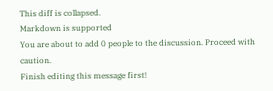This diff is collapsed.
Markdown is supported
You are about to add 0 people to the discussion. Proceed with caution.
Finish editing this message first!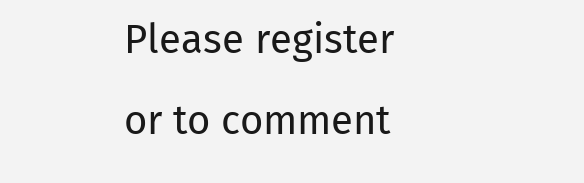Please register or to comment